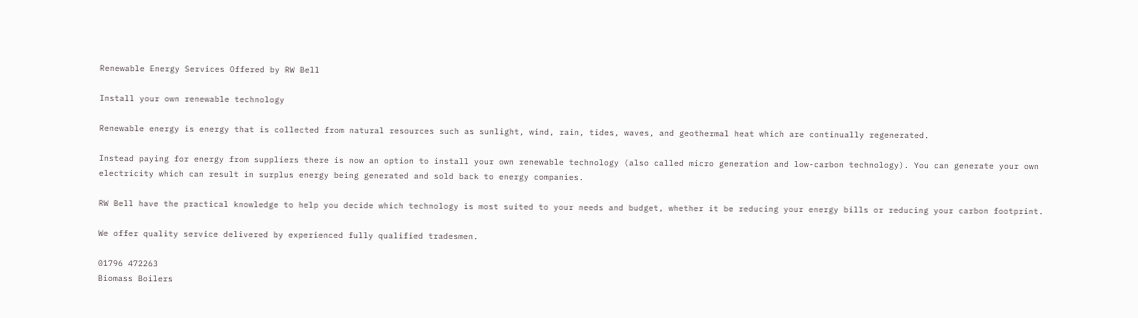Renewable Energy Services Offered by RW Bell

Install your own renewable technology

Renewable energy is energy that is collected from natural resources such as sunlight, wind, rain, tides, waves, and geothermal heat which are continually regenerated.

Instead paying for energy from suppliers there is now an option to install your own renewable technology (also called micro generation and low-carbon technology). You can generate your own electricity which can result in surplus energy being generated and sold back to energy companies.

RW Bell have the practical knowledge to help you decide which technology is most suited to your needs and budget, whether it be reducing your energy bills or reducing your carbon footprint.

We offer quality service delivered by experienced fully qualified tradesmen.

01796 472263
Biomass Boilers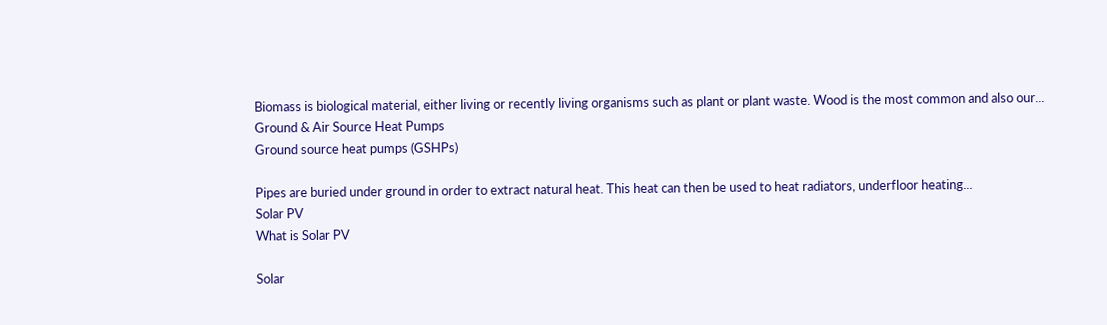Biomass is biological material, either living or recently living organisms such as plant or plant waste. Wood is the most common and also our...
Ground & Air Source Heat Pumps
Ground source heat pumps (GSHPs)

Pipes are buried under ground in order to extract natural heat. This heat can then be used to heat radiators, underfloor heating...
Solar PV
What is Solar PV

Solar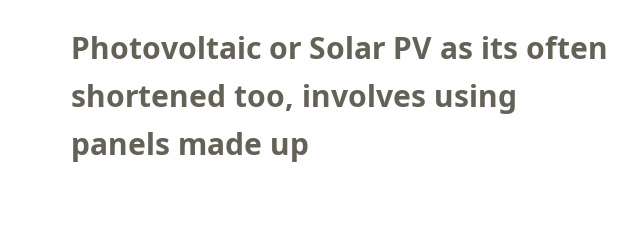Photovoltaic or Solar PV as its often shortened too, involves using panels made up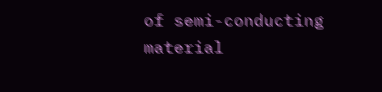of semi-conducting material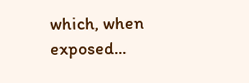which, when exposed...